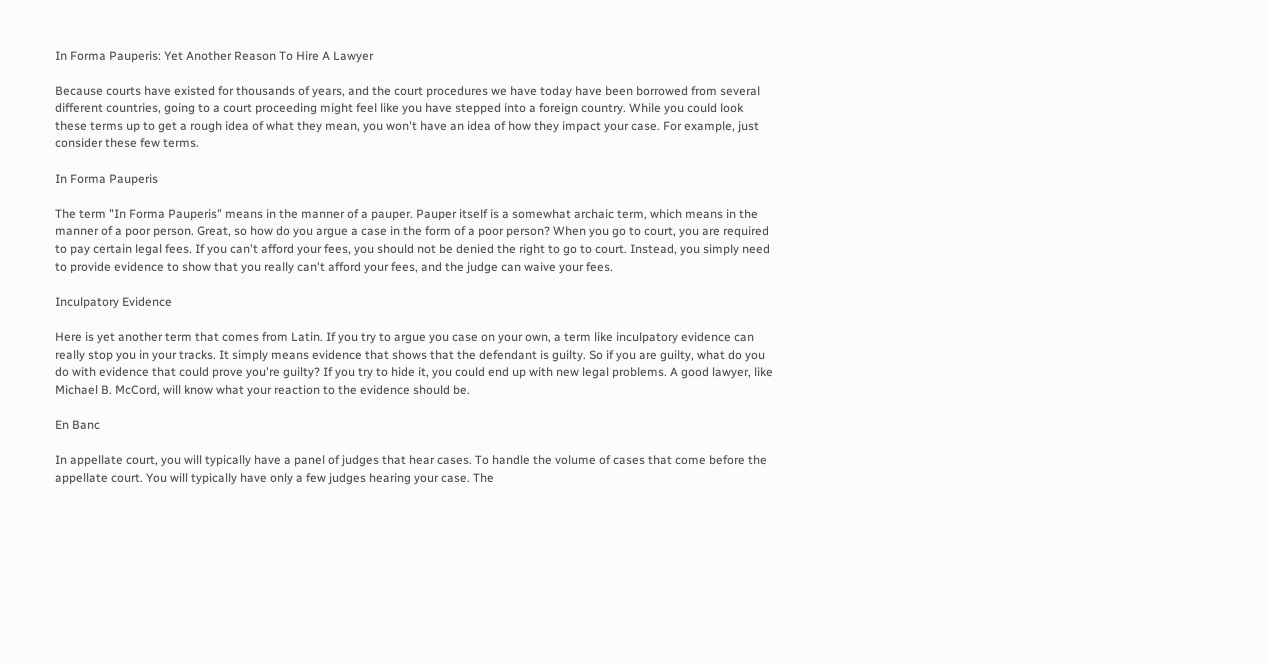In Forma Pauperis: Yet Another Reason To Hire A Lawyer

Because courts have existed for thousands of years, and the court procedures we have today have been borrowed from several different countries, going to a court proceeding might feel like you have stepped into a foreign country. While you could look these terms up to get a rough idea of what they mean, you won't have an idea of how they impact your case. For example, just consider these few terms.

In Forma Pauperis

The term "In Forma Pauperis" means in the manner of a pauper. Pauper itself is a somewhat archaic term, which means in the manner of a poor person. Great, so how do you argue a case in the form of a poor person? When you go to court, you are required to pay certain legal fees. If you can't afford your fees, you should not be denied the right to go to court. Instead, you simply need to provide evidence to show that you really can't afford your fees, and the judge can waive your fees.

Inculpatory Evidence

Here is yet another term that comes from Latin. If you try to argue you case on your own, a term like inculpatory evidence can really stop you in your tracks. It simply means evidence that shows that the defendant is guilty. So if you are guilty, what do you do with evidence that could prove you're guilty? If you try to hide it, you could end up with new legal problems. A good lawyer, like Michael B. McCord, will know what your reaction to the evidence should be.

En Banc

In appellate court, you will typically have a panel of judges that hear cases. To handle the volume of cases that come before the appellate court. You will typically have only a few judges hearing your case. The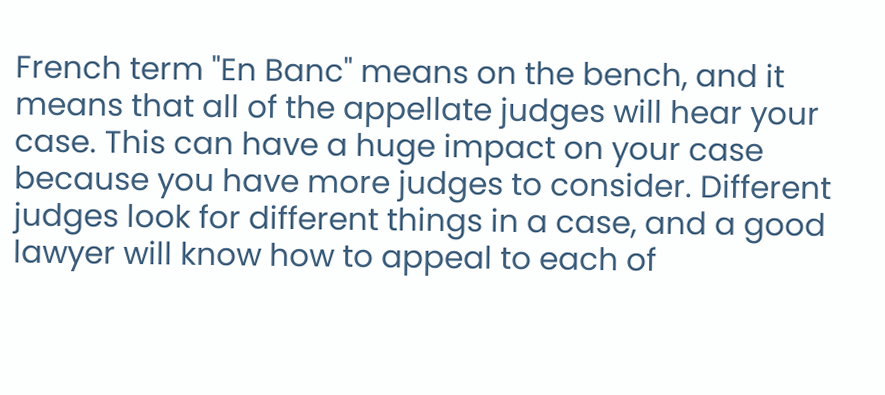French term "En Banc" means on the bench, and it means that all of the appellate judges will hear your case. This can have a huge impact on your case because you have more judges to consider. Different judges look for different things in a case, and a good lawyer will know how to appeal to each of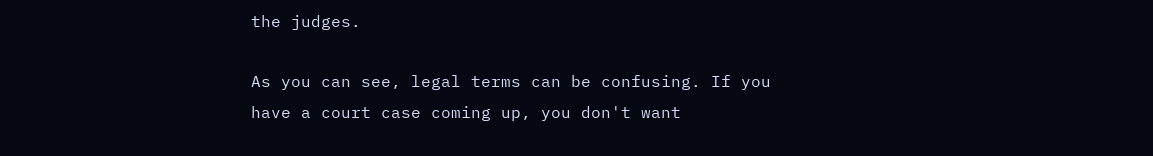the judges.

As you can see, legal terms can be confusing. If you have a court case coming up, you don't want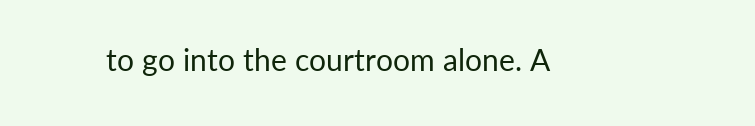to go into the courtroom alone. A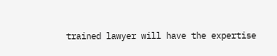trained lawyer will have the expertise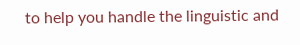to help you handle the linguistic and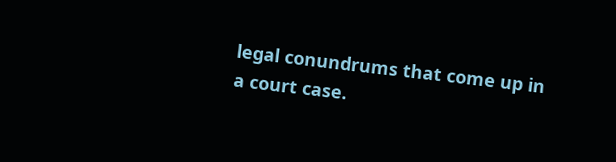legal conundrums that come up in a court case.